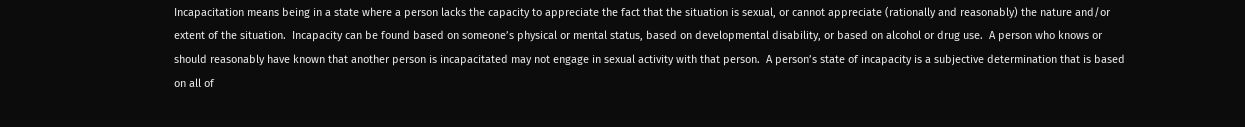Incapacitation means being in a state where a person lacks the capacity to appreciate the fact that the situation is sexual, or cannot appreciate (rationally and reasonably) the nature and/or extent of the situation.  Incapacity can be found based on someone’s physical or mental status, based on developmental disability, or based on alcohol or drug use.  A person who knows or should reasonably have known that another person is incapacitated may not engage in sexual activity with that person.  A person’s state of incapacity is a subjective determination that is based on all of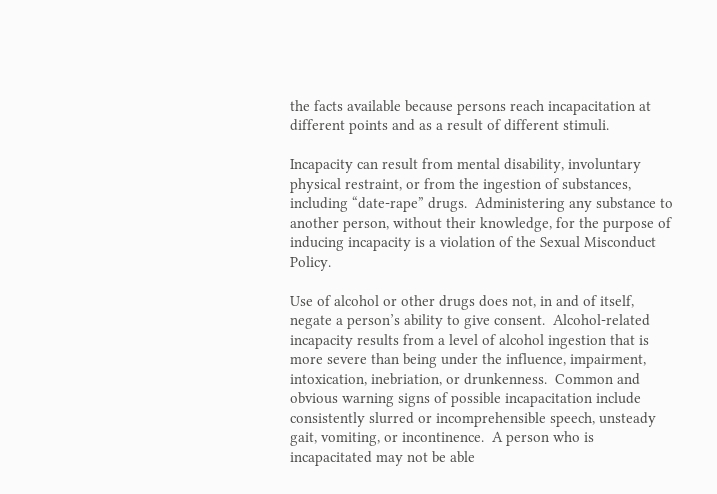the facts available because persons reach incapacitation at different points and as a result of different stimuli.

Incapacity can result from mental disability, involuntary physical restraint, or from the ingestion of substances, including “date-rape” drugs.  Administering any substance to another person, without their knowledge, for the purpose of inducing incapacity is a violation of the Sexual Misconduct Policy.

Use of alcohol or other drugs does not, in and of itself, negate a person’s ability to give consent.  Alcohol-related incapacity results from a level of alcohol ingestion that is more severe than being under the influence, impairment, intoxication, inebriation, or drunkenness.  Common and obvious warning signs of possible incapacitation include consistently slurred or incomprehensible speech, unsteady gait, vomiting, or incontinence.  A person who is incapacitated may not be able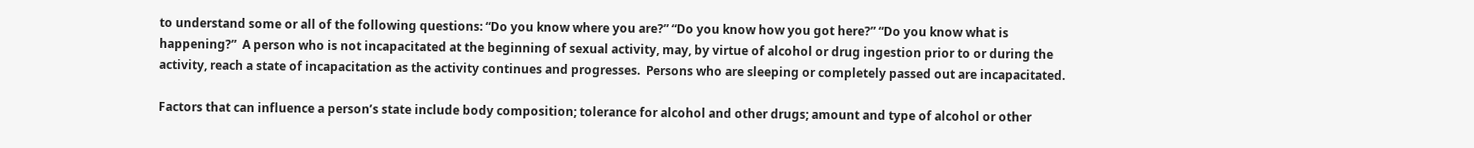to understand some or all of the following questions: “Do you know where you are?” “Do you know how you got here?” “Do you know what is happening?”  A person who is not incapacitated at the beginning of sexual activity, may, by virtue of alcohol or drug ingestion prior to or during the activity, reach a state of incapacitation as the activity continues and progresses.  Persons who are sleeping or completely passed out are incapacitated.

Factors that can influence a person’s state include body composition; tolerance for alcohol and other drugs; amount and type of alcohol or other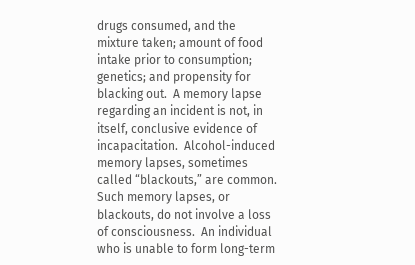drugs consumed, and the mixture taken; amount of food intake prior to consumption; genetics; and propensity for blacking out.  A memory lapse regarding an incident is not, in itself, conclusive evidence of incapacitation.  Alcohol-induced memory lapses, sometimes called “blackouts,” are common.  Such memory lapses, or blackouts, do not involve a loss of consciousness.  An individual who is unable to form long-term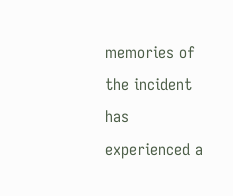memories of the incident has experienced a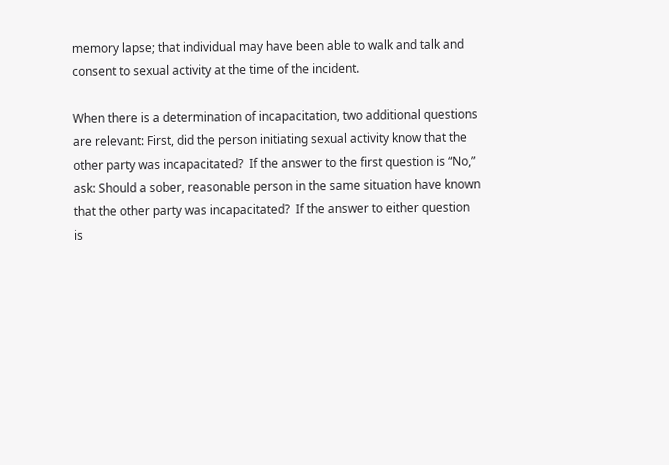memory lapse; that individual may have been able to walk and talk and consent to sexual activity at the time of the incident.

When there is a determination of incapacitation, two additional questions are relevant: First, did the person initiating sexual activity know that the other party was incapacitated?  If the answer to the first question is “No,” ask: Should a sober, reasonable person in the same situation have known that the other party was incapacitated?  If the answer to either question is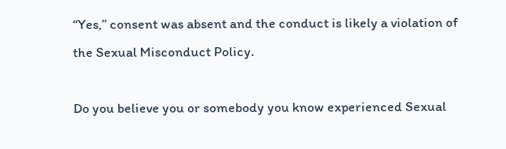“Yes,” consent was absent and the conduct is likely a violation of the Sexual Misconduct Policy.

Do you believe you or somebody you know experienced Sexual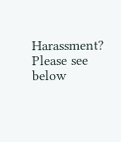Harassment?  Please see below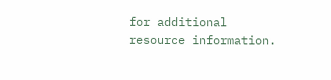for additional resource information.